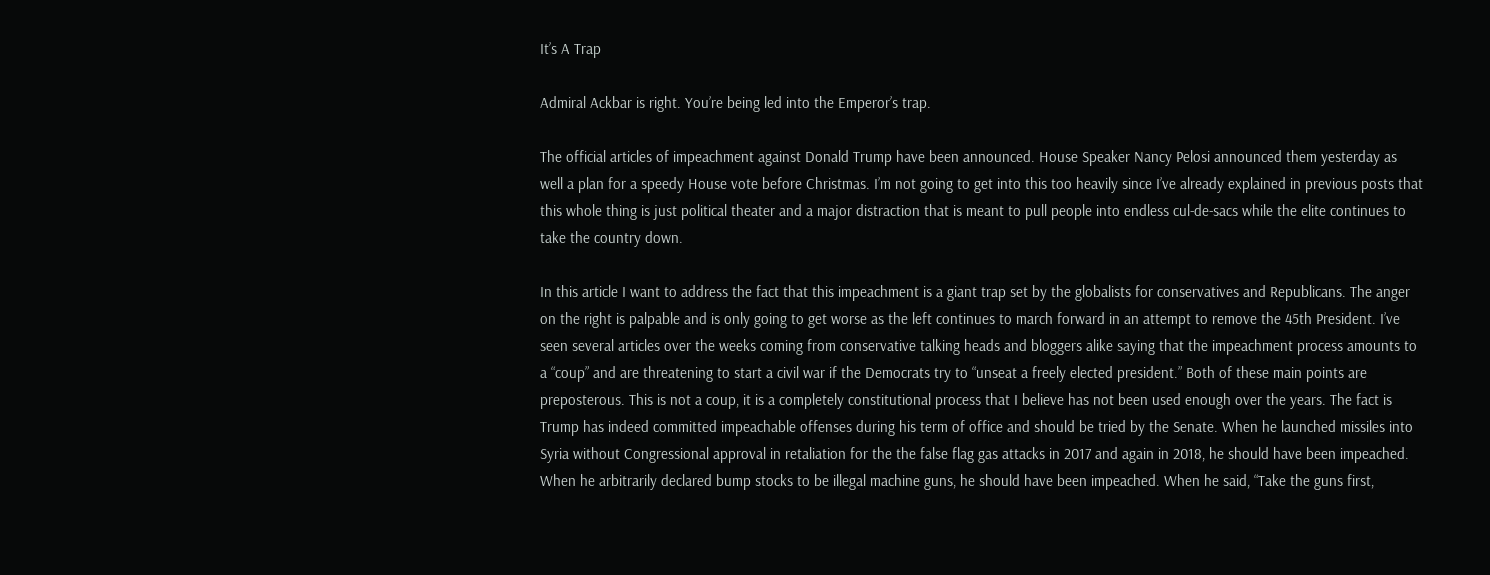It’s A Trap

Admiral Ackbar is right. You’re being led into the Emperor’s trap.

The official articles of impeachment against Donald Trump have been announced. House Speaker Nancy Pelosi announced them yesterday as well a plan for a speedy House vote before Christmas. I’m not going to get into this too heavily since I’ve already explained in previous posts that this whole thing is just political theater and a major distraction that is meant to pull people into endless cul-de-sacs while the elite continues to take the country down.

In this article I want to address the fact that this impeachment is a giant trap set by the globalists for conservatives and Republicans. The anger on the right is palpable and is only going to get worse as the left continues to march forward in an attempt to remove the 45th President. I’ve seen several articles over the weeks coming from conservative talking heads and bloggers alike saying that the impeachment process amounts to a “coup” and are threatening to start a civil war if the Democrats try to “unseat a freely elected president.” Both of these main points are preposterous. This is not a coup, it is a completely constitutional process that I believe has not been used enough over the years. The fact is Trump has indeed committed impeachable offenses during his term of office and should be tried by the Senate. When he launched missiles into Syria without Congressional approval in retaliation for the the false flag gas attacks in 2017 and again in 2018, he should have been impeached. When he arbitrarily declared bump stocks to be illegal machine guns, he should have been impeached. When he said, “Take the guns first,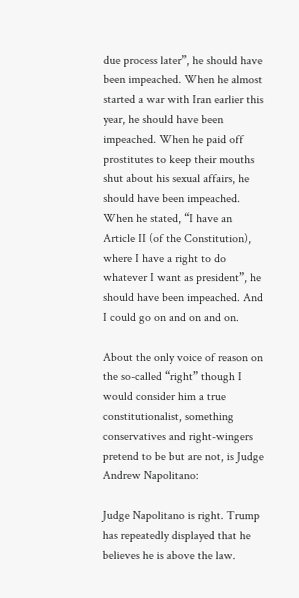due process later”, he should have been impeached. When he almost started a war with Iran earlier this year, he should have been impeached. When he paid off prostitutes to keep their mouths shut about his sexual affairs, he should have been impeached. When he stated, “I have an Article II (of the Constitution), where I have a right to do whatever I want as president”, he should have been impeached. And I could go on and on and on.

About the only voice of reason on the so-called “right” though I would consider him a true constitutionalist, something conservatives and right-wingers pretend to be but are not, is Judge Andrew Napolitano:

Judge Napolitano is right. Trump has repeatedly displayed that he believes he is above the law.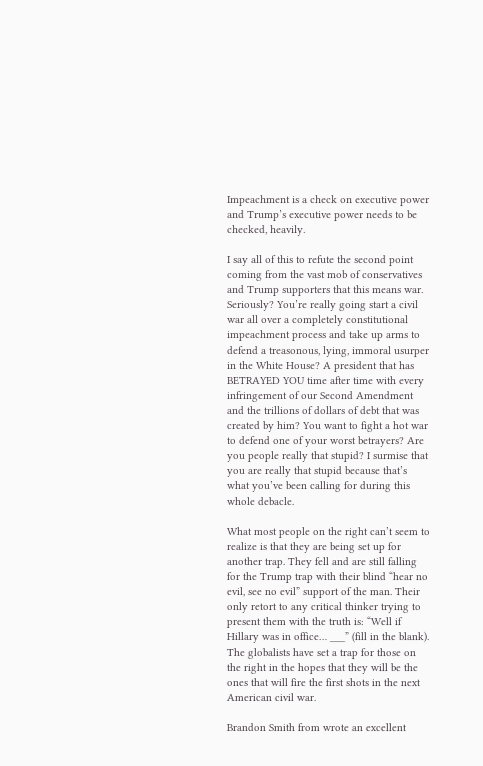Impeachment is a check on executive power and Trump’s executive power needs to be checked, heavily.

I say all of this to refute the second point coming from the vast mob of conservatives and Trump supporters that this means war. Seriously? You’re really going start a civil war all over a completely constitutional impeachment process and take up arms to defend a treasonous, lying, immoral usurper in the White House? A president that has BETRAYED YOU time after time with every infringement of our Second Amendment and the trillions of dollars of debt that was created by him? You want to fight a hot war to defend one of your worst betrayers? Are you people really that stupid? I surmise that you are really that stupid because that’s what you’ve been calling for during this whole debacle.

What most people on the right can’t seem to realize is that they are being set up for another trap. They fell and are still falling for the Trump trap with their blind “hear no evil, see no evil” support of the man. Their only retort to any critical thinker trying to present them with the truth is: “Well if Hillary was in office… ___” (fill in the blank). The globalists have set a trap for those on the right in the hopes that they will be the ones that will fire the first shots in the next American civil war.

Brandon Smith from wrote an excellent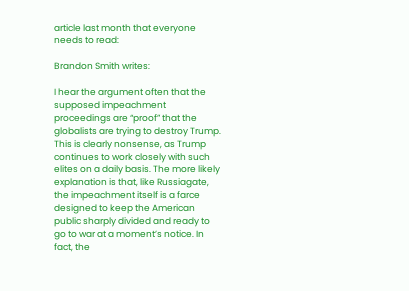article last month that everyone needs to read:

Brandon Smith writes:

I hear the argument often that the supposed impeachment proceedings are “proof” that the globalists are trying to destroy Trump. This is clearly nonsense, as Trump continues to work closely with such elites on a daily basis. The more likely explanation is that, like Russiagate, the impeachment itself is a farce designed to keep the American public sharply divided and ready to go to war at a moment’s notice. In fact, the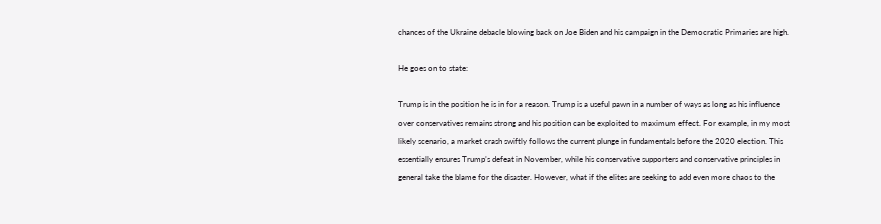chances of the Ukraine debacle blowing back on Joe Biden and his campaign in the Democratic Primaries are high.

He goes on to state:

Trump is in the position he is in for a reason. Trump is a useful pawn in a number of ways as long as his influence over conservatives remains strong and his position can be exploited to maximum effect. For example, in my most likely scenario, a market crash swiftly follows the current plunge in fundamentals before the 2020 election. This essentially ensures Trump’s defeat in November, while his conservative supporters and conservative principles in general take the blame for the disaster. However, what if the elites are seeking to add even more chaos to the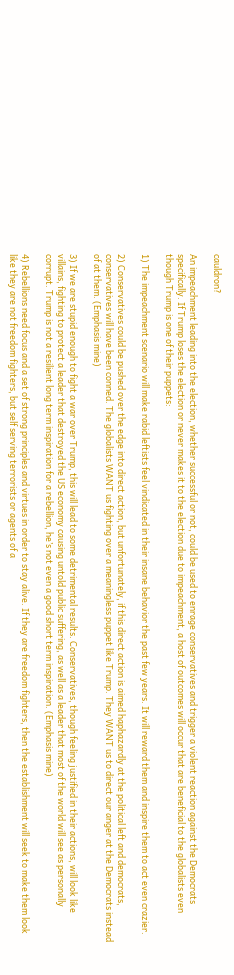cauldron?

An impeachment leading into the election, whether successful or not, could be used to enrage conservatives and trigger a violent reaction against the Democrats specifically. If Trump loses the election or never makes it to the election due to impeachment, a host of outcomes will occur that are beneficial to the globalists even though Trump is one of their puppets:

1) The impeachment scenario will make rabid leftists feel vindicated in their insane behavior the past few years. It will reward them and inspire them to act even crazier.

2) Conservatives could be pushed over the edge into direct action, but unfortunately, if this direct action is aimed haphazardly at the political left and democrats, conservatives will have been conned. The globalists WANT us fighting over a meaningless puppet like Trump. They WANT us to direct our anger at the Democrats instead of at them. (Emphasis mine)

3) If we are stupid enough to fight a war over Trump, this will lead to some detrimental results. Conservatives, though feeling justified in their actions, will look like villains, fighting to protect a leader that destroyed the US economy causing untold public suffering, as well as a leader that most of the world will see as personally corrupt. Trump is not a resilient long term inspiration for a rebellion, he’s not even a good short term inspiration. (Emphasis mine)

4) Rebellions need focus and a set of strong principles and virtues in order to stay alive. If they are freedom fighters, then the establishment will seek to make them look like they are not freedom fighters, but self serving terrorists or agents of a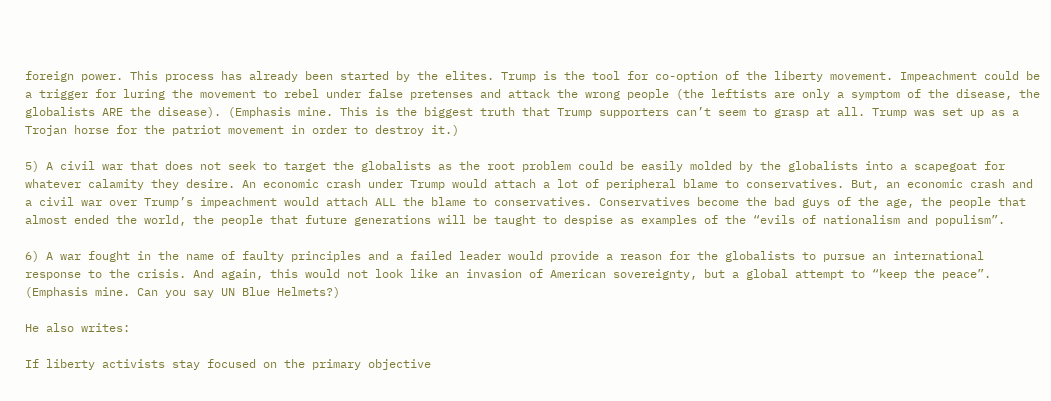foreign power. This process has already been started by the elites. Trump is the tool for co-option of the liberty movement. Impeachment could be a trigger for luring the movement to rebel under false pretenses and attack the wrong people (the leftists are only a symptom of the disease, the globalists ARE the disease). (Emphasis mine. This is the biggest truth that Trump supporters can’t seem to grasp at all. Trump was set up as a Trojan horse for the patriot movement in order to destroy it.)

5) A civil war that does not seek to target the globalists as the root problem could be easily molded by the globalists into a scapegoat for whatever calamity they desire. An economic crash under Trump would attach a lot of peripheral blame to conservatives. But, an economic crash and a civil war over Trump’s impeachment would attach ALL the blame to conservatives. Conservatives become the bad guys of the age, the people that almost ended the world, the people that future generations will be taught to despise as examples of the “evils of nationalism and populism”.

6) A war fought in the name of faulty principles and a failed leader would provide a reason for the globalists to pursue an international response to the crisis. And again, this would not look like an invasion of American sovereignty, but a global attempt to “keep the peace”. (Emphasis mine. Can you say UN Blue Helmets?)

He also writes:

If liberty activists stay focused on the primary objective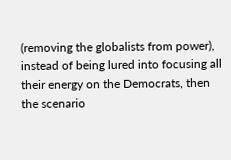(removing the globalists from power), instead of being lured into focusing all their energy on the Democrats, then the scenario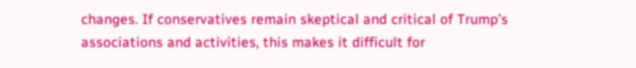changes. If conservatives remain skeptical and critical of Trump’s associations and activities, this makes it difficult for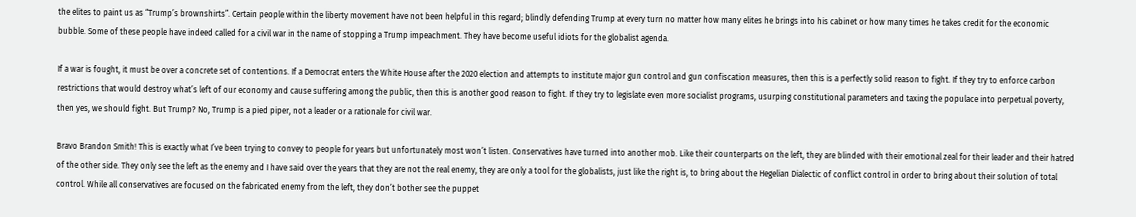the elites to paint us as “Trump’s brownshirts”. Certain people within the liberty movement have not been helpful in this regard; blindly defending Trump at every turn no matter how many elites he brings into his cabinet or how many times he takes credit for the economic bubble. Some of these people have indeed called for a civil war in the name of stopping a Trump impeachment. They have become useful idiots for the globalist agenda.

If a war is fought, it must be over a concrete set of contentions. If a Democrat enters the White House after the 2020 election and attempts to institute major gun control and gun confiscation measures, then this is a perfectly solid reason to fight. If they try to enforce carbon restrictions that would destroy what’s left of our economy and cause suffering among the public, then this is another good reason to fight. If they try to legislate even more socialist programs, usurping constitutional parameters and taxing the populace into perpetual poverty, then yes, we should fight. But Trump? No, Trump is a pied piper, not a leader or a rationale for civil war.

Bravo Brandon Smith! This is exactly what I’ve been trying to convey to people for years but unfortunately most won’t listen. Conservatives have turned into another mob. Like their counterparts on the left, they are blinded with their emotional zeal for their leader and their hatred of the other side. They only see the left as the enemy and I have said over the years that they are not the real enemy, they are only a tool for the globalists, just like the right is, to bring about the Hegelian Dialectic of conflict control in order to bring about their solution of total control. While all conservatives are focused on the fabricated enemy from the left, they don’t bother see the puppet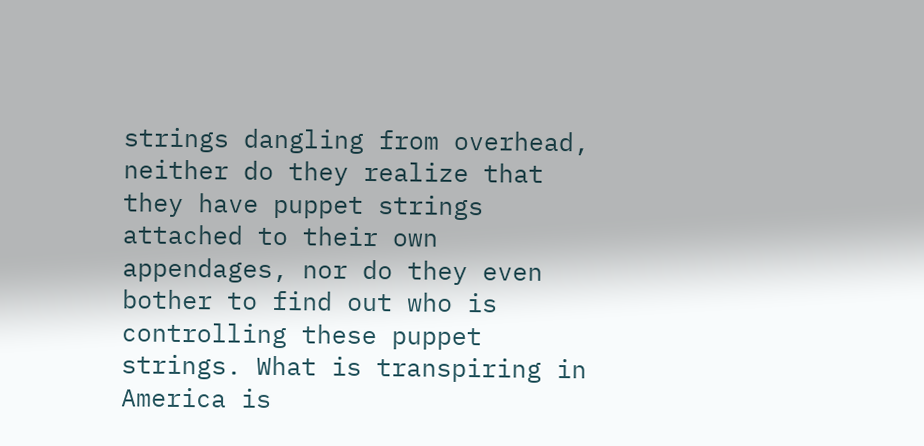strings dangling from overhead, neither do they realize that they have puppet strings attached to their own appendages, nor do they even bother to find out who is controlling these puppet strings. What is transpiring in America is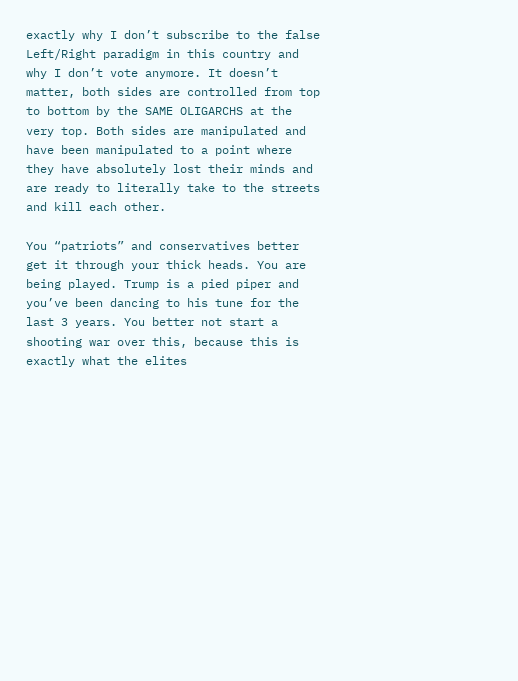exactly why I don’t subscribe to the false Left/Right paradigm in this country and why I don’t vote anymore. It doesn’t matter, both sides are controlled from top to bottom by the SAME OLIGARCHS at the very top. Both sides are manipulated and have been manipulated to a point where they have absolutely lost their minds and are ready to literally take to the streets and kill each other.

You “patriots” and conservatives better get it through your thick heads. You are being played. Trump is a pied piper and you’ve been dancing to his tune for the last 3 years. You better not start a shooting war over this, because this is exactly what the elites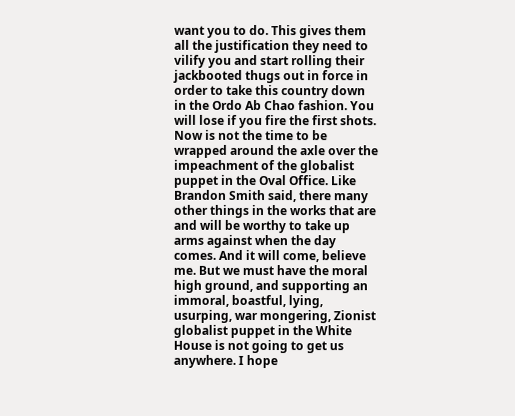want you to do. This gives them all the justification they need to vilify you and start rolling their jackbooted thugs out in force in order to take this country down in the Ordo Ab Chao fashion. You will lose if you fire the first shots. Now is not the time to be wrapped around the axle over the impeachment of the globalist puppet in the Oval Office. Like Brandon Smith said, there many other things in the works that are and will be worthy to take up arms against when the day comes. And it will come, believe me. But we must have the moral high ground, and supporting an immoral, boastful, lying, usurping, war mongering, Zionist globalist puppet in the White House is not going to get us anywhere. I hope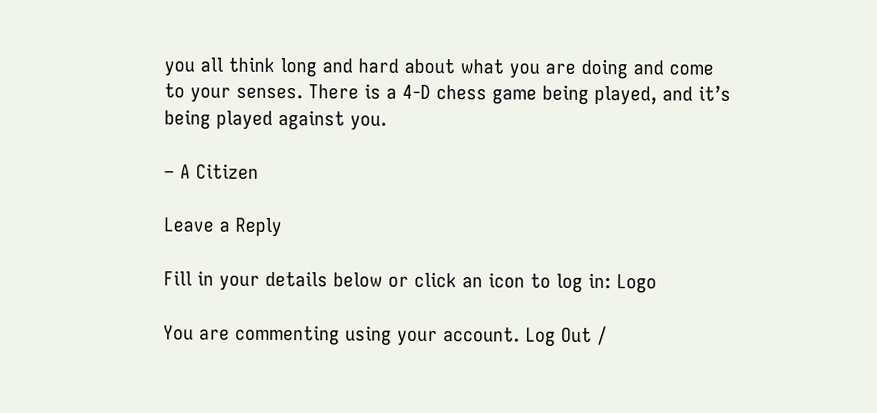you all think long and hard about what you are doing and come to your senses. There is a 4-D chess game being played, and it’s being played against you.

– A Citizen

Leave a Reply

Fill in your details below or click an icon to log in: Logo

You are commenting using your account. Log Out /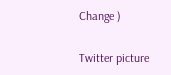Change )

Twitter picture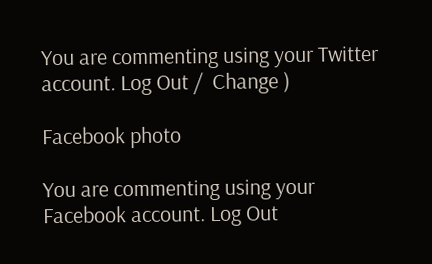You are commenting using your Twitter account. Log Out /  Change )

Facebook photo

You are commenting using your Facebook account. Log Out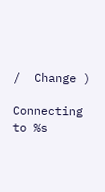/  Change )

Connecting to %s